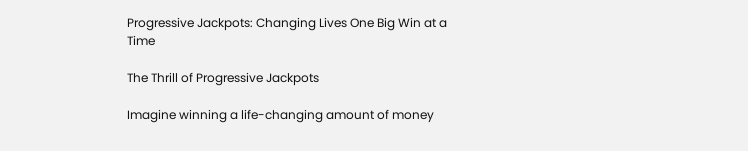Progressive Jackpots: Changing Lives One Big Win at a Time

The Thrill of Progressive Jackpots

Imagine winning a life-changing amount of money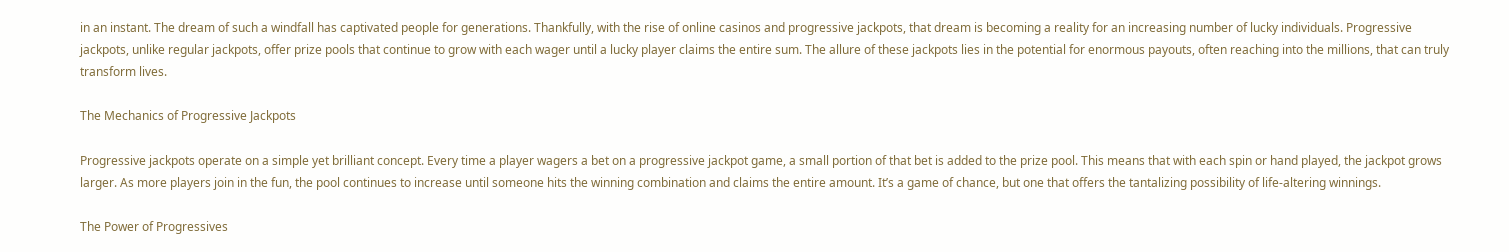in an instant. The dream of such a windfall has captivated people for generations. Thankfully, with the rise of online casinos and progressive jackpots, that dream is becoming a reality for an increasing number of lucky individuals. Progressive jackpots, unlike regular jackpots, offer prize pools that continue to grow with each wager until a lucky player claims the entire sum. The allure of these jackpots lies in the potential for enormous payouts, often reaching into the millions, that can truly transform lives.

The Mechanics of Progressive Jackpots

Progressive jackpots operate on a simple yet brilliant concept. Every time a player wagers a bet on a progressive jackpot game, a small portion of that bet is added to the prize pool. This means that with each spin or hand played, the jackpot grows larger. As more players join in the fun, the pool continues to increase until someone hits the winning combination and claims the entire amount. It’s a game of chance, but one that offers the tantalizing possibility of life-altering winnings.

The Power of Progressives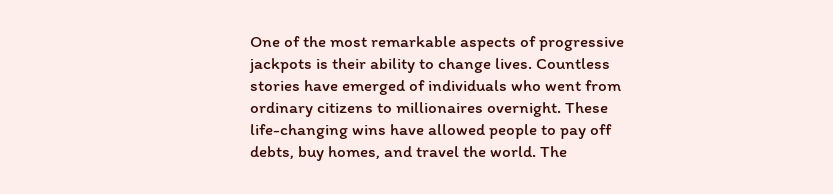One of the most remarkable aspects of progressive jackpots is their ability to change lives. Countless stories have emerged of individuals who went from ordinary citizens to millionaires overnight. These life-changing wins have allowed people to pay off debts, buy homes, and travel the world. The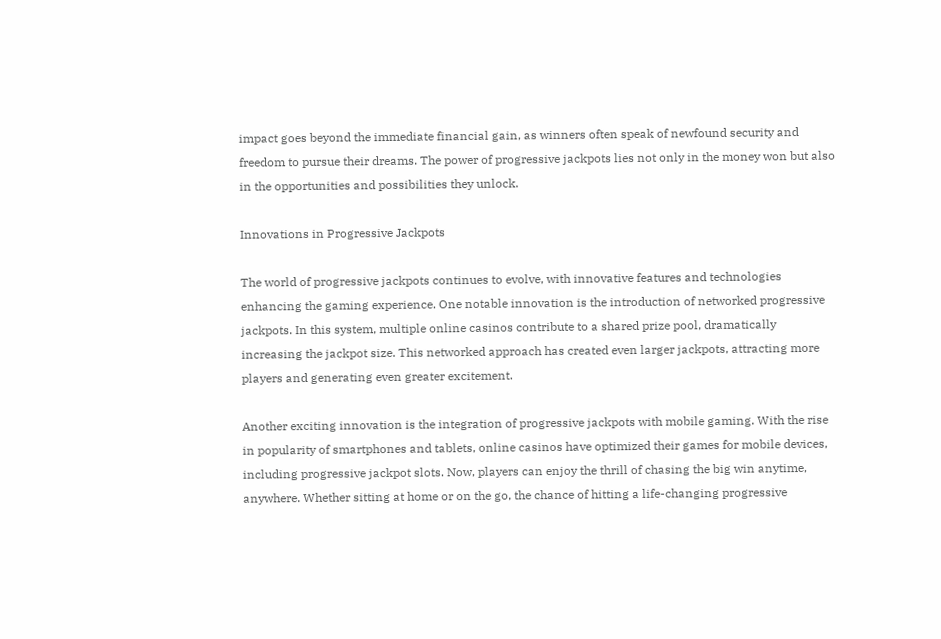impact goes beyond the immediate financial gain, as winners often speak of newfound security and freedom to pursue their dreams. The power of progressive jackpots lies not only in the money won but also in the opportunities and possibilities they unlock.

Innovations in Progressive Jackpots

The world of progressive jackpots continues to evolve, with innovative features and technologies enhancing the gaming experience. One notable innovation is the introduction of networked progressive jackpots. In this system, multiple online casinos contribute to a shared prize pool, dramatically increasing the jackpot size. This networked approach has created even larger jackpots, attracting more players and generating even greater excitement.

Another exciting innovation is the integration of progressive jackpots with mobile gaming. With the rise in popularity of smartphones and tablets, online casinos have optimized their games for mobile devices, including progressive jackpot slots. Now, players can enjoy the thrill of chasing the big win anytime, anywhere. Whether sitting at home or on the go, the chance of hitting a life-changing progressive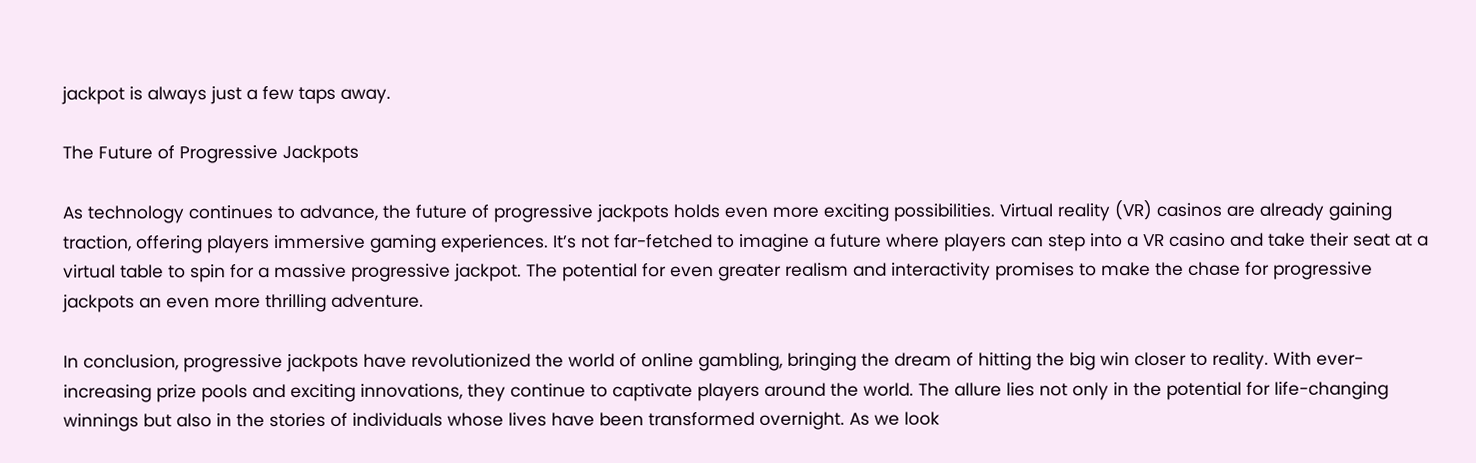jackpot is always just a few taps away.

The Future of Progressive Jackpots

As technology continues to advance, the future of progressive jackpots holds even more exciting possibilities. Virtual reality (VR) casinos are already gaining traction, offering players immersive gaming experiences. It’s not far-fetched to imagine a future where players can step into a VR casino and take their seat at a virtual table to spin for a massive progressive jackpot. The potential for even greater realism and interactivity promises to make the chase for progressive jackpots an even more thrilling adventure.

In conclusion, progressive jackpots have revolutionized the world of online gambling, bringing the dream of hitting the big win closer to reality. With ever-increasing prize pools and exciting innovations, they continue to captivate players around the world. The allure lies not only in the potential for life-changing winnings but also in the stories of individuals whose lives have been transformed overnight. As we look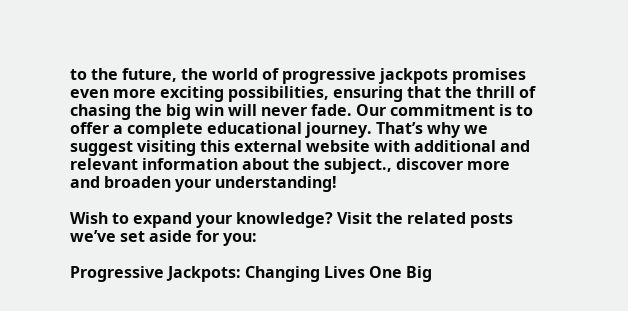to the future, the world of progressive jackpots promises even more exciting possibilities, ensuring that the thrill of chasing the big win will never fade. Our commitment is to offer a complete educational journey. That’s why we suggest visiting this external website with additional and relevant information about the subject., discover more and broaden your understanding!

Wish to expand your knowledge? Visit the related posts we’ve set aside for you:

Progressive Jackpots: Changing Lives One Big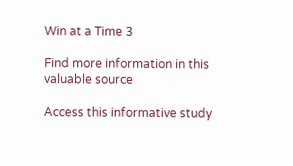Win at a Time 3

Find more information in this valuable source

Access this informative study